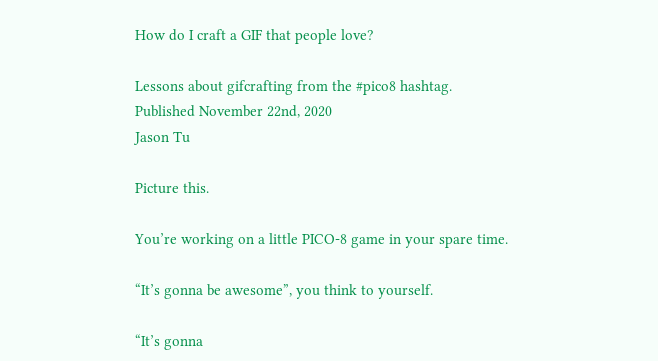How do I craft a GIF that people love?

Lessons about gifcrafting from the #pico8 hashtag.
Published November 22nd, 2020
Jason Tu

Picture this.

You’re working on a little PICO-8 game in your spare time.

“It’s gonna be awesome”, you think to yourself.

“It’s gonna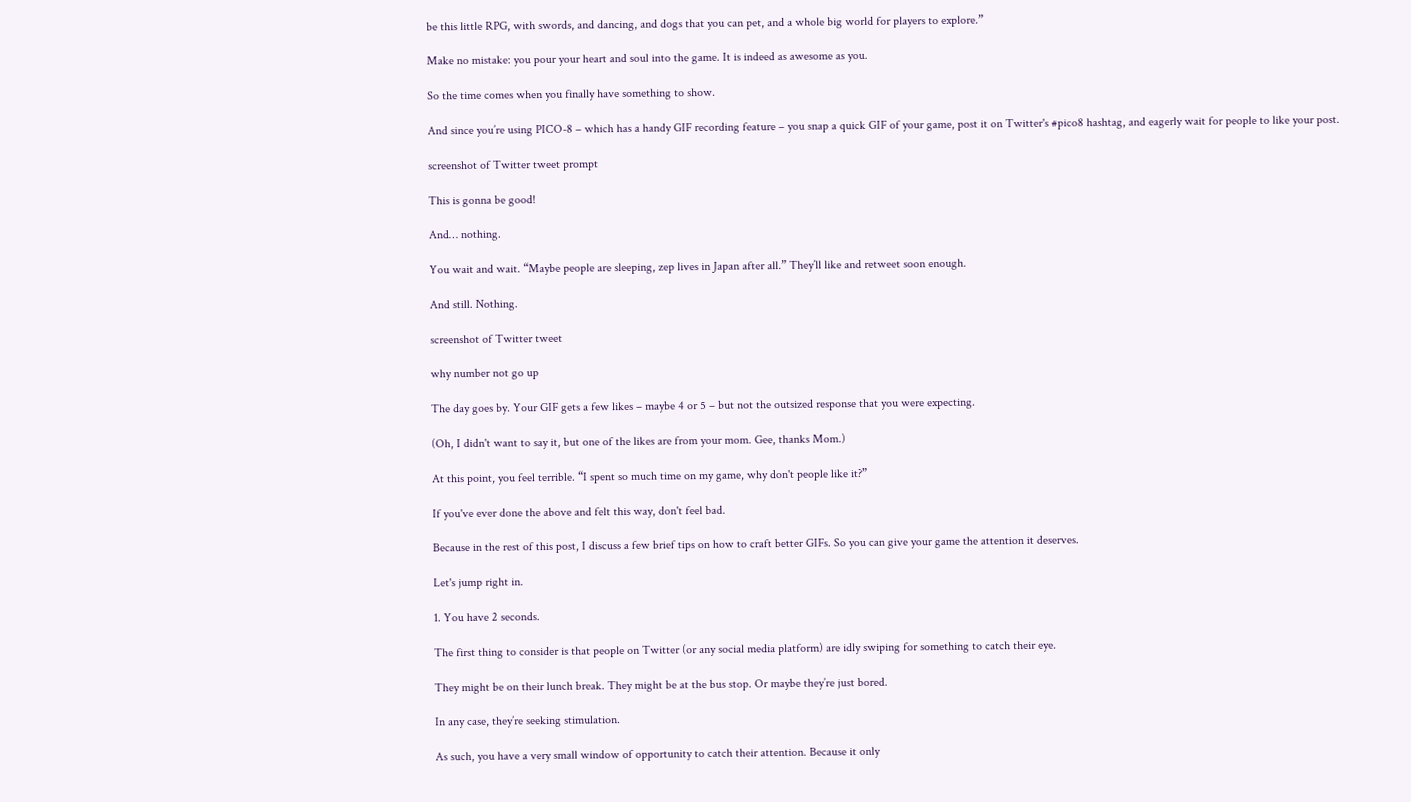be this little RPG, with swords, and dancing, and dogs that you can pet, and a whole big world for players to explore.”

Make no mistake: you pour your heart and soul into the game. It is indeed as awesome as you.

So the time comes when you finally have something to show.

And since you’re using PICO-8 – which has a handy GIF recording feature – you snap a quick GIF of your game, post it on Twitter's #pico8 hashtag, and eagerly wait for people to like your post.

screenshot of Twitter tweet prompt

This is gonna be good!

And… nothing.

You wait and wait. “Maybe people are sleeping, zep lives in Japan after all.” They’ll like and retweet soon enough.

And still. Nothing.

screenshot of Twitter tweet

why number not go up

The day goes by. Your GIF gets a few likes – maybe 4 or 5 – but not the outsized response that you were expecting.

(Oh, I didn't want to say it, but one of the likes are from your mom. Gee, thanks Mom.)

At this point, you feel terrible. “I spent so much time on my game, why don't people like it?”

If you've ever done the above and felt this way, don't feel bad.

Because in the rest of this post, I discuss a few brief tips on how to craft better GIFs. So you can give your game the attention it deserves.

Let's jump right in.

1. You have 2 seconds.

The first thing to consider is that people on Twitter (or any social media platform) are idly swiping for something to catch their eye.

They might be on their lunch break. They might be at the bus stop. Or maybe they’re just bored.

In any case, they’re seeking stimulation.

As such, you have a very small window of opportunity to catch their attention. Because it only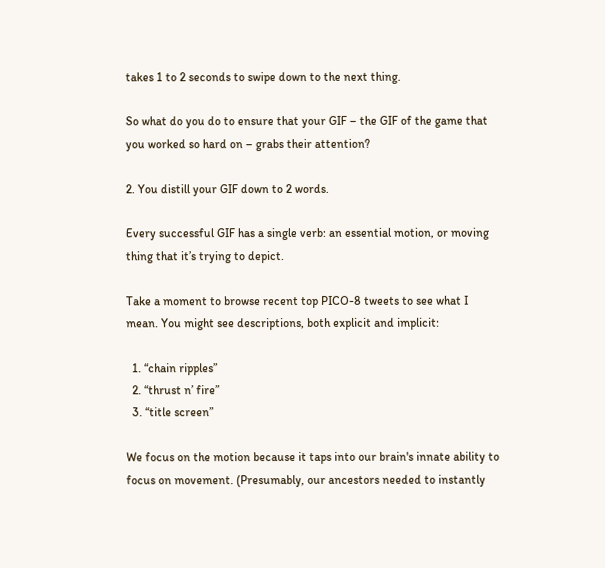takes 1 to 2 seconds to swipe down to the next thing.

So what do you do to ensure that your GIF – the GIF of the game that you worked so hard on – grabs their attention?

2. You distill your GIF down to 2 words.

Every successful GIF has a single verb: an essential motion, or moving thing that it’s trying to depict.

Take a moment to browse recent top PICO-8 tweets to see what I mean. You might see descriptions, both explicit and implicit:

  1. “chain ripples”
  2. “thrust n’ fire”
  3. “title screen”

We focus on the motion because it taps into our brain's innate ability to focus on movement. (Presumably, our ancestors needed to instantly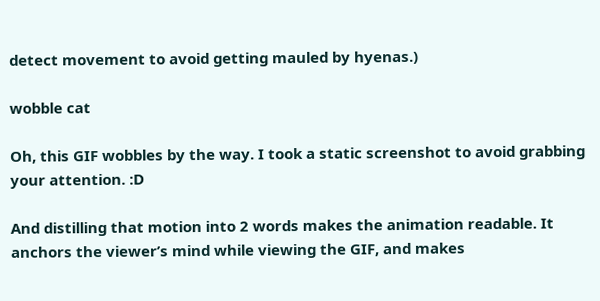detect movement to avoid getting mauled by hyenas.)

wobble cat

Oh, this GIF wobbles by the way. I took a static screenshot to avoid grabbing your attention. :D

And distilling that motion into 2 words makes the animation readable. It anchors the viewer’s mind while viewing the GIF, and makes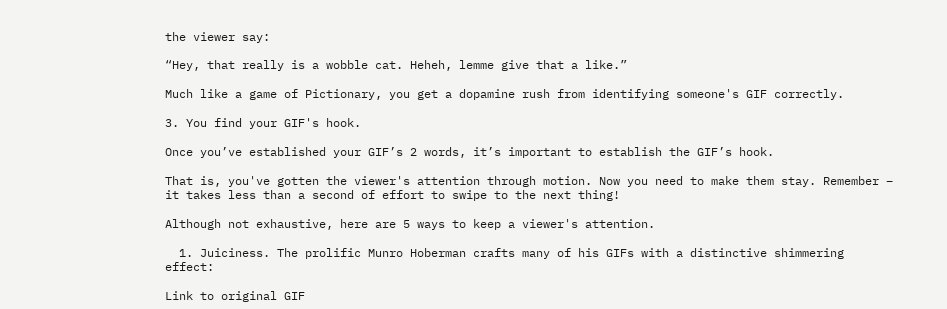the viewer say:

“Hey, that really is a wobble cat. Heheh, lemme give that a like.”

Much like a game of Pictionary, you get a dopamine rush from identifying someone's GIF correctly.

3. You find your GIF's hook.

Once you’ve established your GIF’s 2 words, it’s important to establish the GIF’s hook.

That is, you've gotten the viewer's attention through motion. Now you need to make them stay. Remember – it takes less than a second of effort to swipe to the next thing!

Although not exhaustive, here are 5 ways to keep a viewer's attention.

  1. Juiciness. The prolific Munro Hoberman crafts many of his GIFs with a distinctive shimmering effect:

Link to original GIF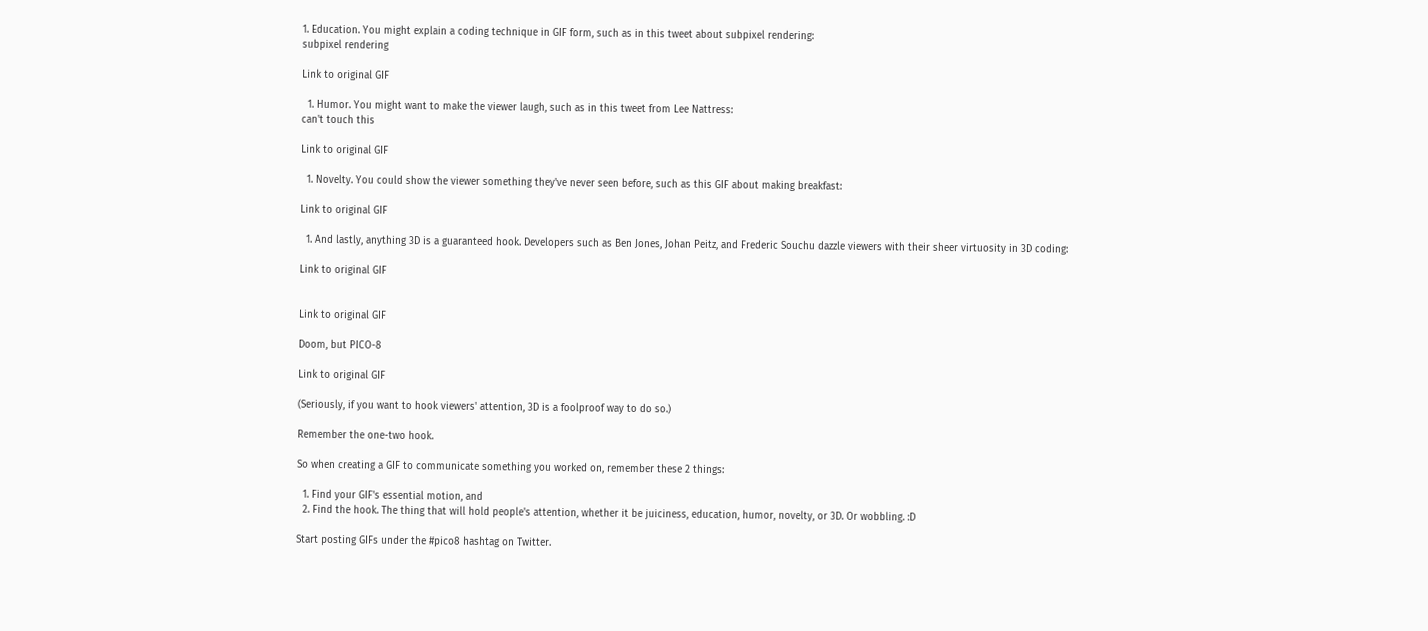1. Education. You might explain a coding technique in GIF form, such as in this tweet about subpixel rendering:
subpixel rendering

Link to original GIF

  1. Humor. You might want to make the viewer laugh, such as in this tweet from Lee Nattress:
can't touch this

Link to original GIF

  1. Novelty. You could show the viewer something they've never seen before, such as this GIF about making breakfast:

Link to original GIF

  1. And lastly, anything 3D is a guaranteed hook. Developers such as Ben Jones, Johan Peitz, and Frederic Souchu dazzle viewers with their sheer virtuosity in 3D coding:

Link to original GIF


Link to original GIF

Doom, but PICO-8

Link to original GIF

(Seriously, if you want to hook viewers' attention, 3D is a foolproof way to do so.)

Remember the one-two hook.

So when creating a GIF to communicate something you worked on, remember these 2 things:

  1. Find your GIF's essential motion, and
  2. Find the hook. The thing that will hold people's attention, whether it be juiciness, education, humor, novelty, or 3D. Or wobbling. :D

Start posting GIFs under the #pico8 hashtag on Twitter.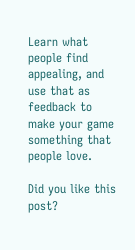Learn what people find appealing, and use that as feedback to make your game something that people love.

Did you like this post?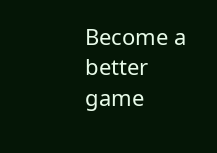Become a better game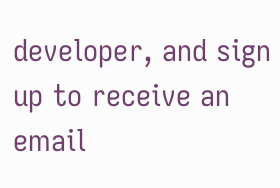developer, and sign up to receive an email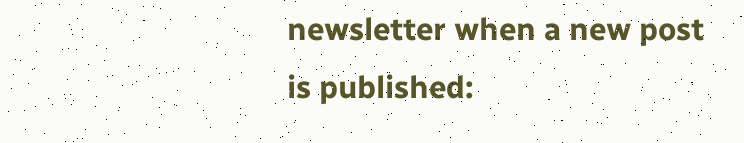newsletter when a new post is published: